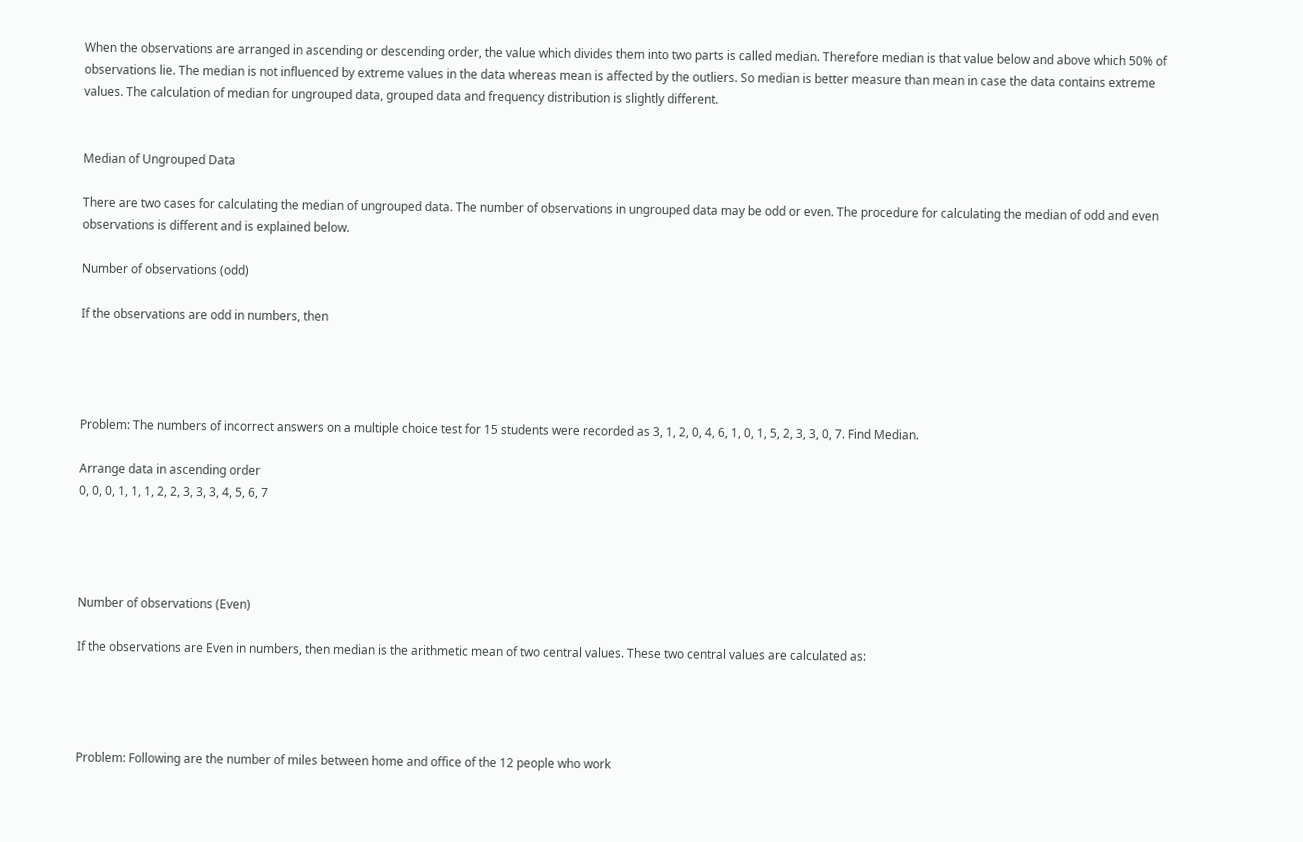When the observations are arranged in ascending or descending order, the value which divides them into two parts is called median. Therefore median is that value below and above which 50% of observations lie. The median is not influenced by extreme values in the data whereas mean is affected by the outliers. So median is better measure than mean in case the data contains extreme values. The calculation of median for ungrouped data, grouped data and frequency distribution is slightly different.


Median of Ungrouped Data

There are two cases for calculating the median of ungrouped data. The number of observations in ungrouped data may be odd or even. The procedure for calculating the median of odd and even observations is different and is explained below.

Number of observations (odd)

If the observations are odd in numbers, then




Problem: The numbers of incorrect answers on a multiple choice test for 15 students were recorded as 3, 1, 2, 0, 4, 6, 1, 0, 1, 5, 2, 3, 3, 0, 7. Find Median.

Arrange data in ascending order
0, 0, 0, 1, 1, 1, 2, 2, 3, 3, 3, 4, 5, 6, 7




Number of observations (Even)

If the observations are Even in numbers, then median is the arithmetic mean of two central values. These two central values are calculated as:




Problem: Following are the number of miles between home and office of the 12 people who work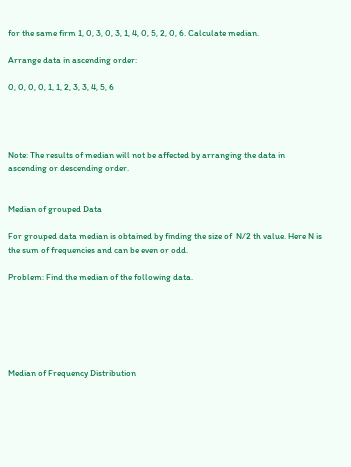for the same firm 1, 0, 3, 0, 3, 1, 4, 0, 5, 2, 0, 6. Calculate median.

Arrange data in ascending order:

0, 0, 0, 0, 1, 1, 2, 3, 3, 4, 5, 6




Note: The results of median will not be affected by arranging the data in ascending or descending order.


Median of grouped Data

For grouped data median is obtained by finding the size of  N/2 th value. Here N is the sum of frequencies and can be even or odd.

Problem: Find the median of the following data.






Median of Frequency Distribution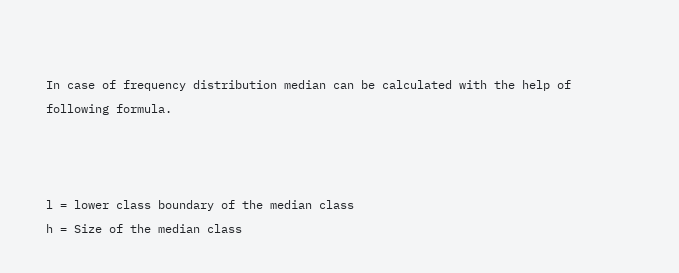In case of frequency distribution median can be calculated with the help of following formula.



l = lower class boundary of the median class
h = Size of the median class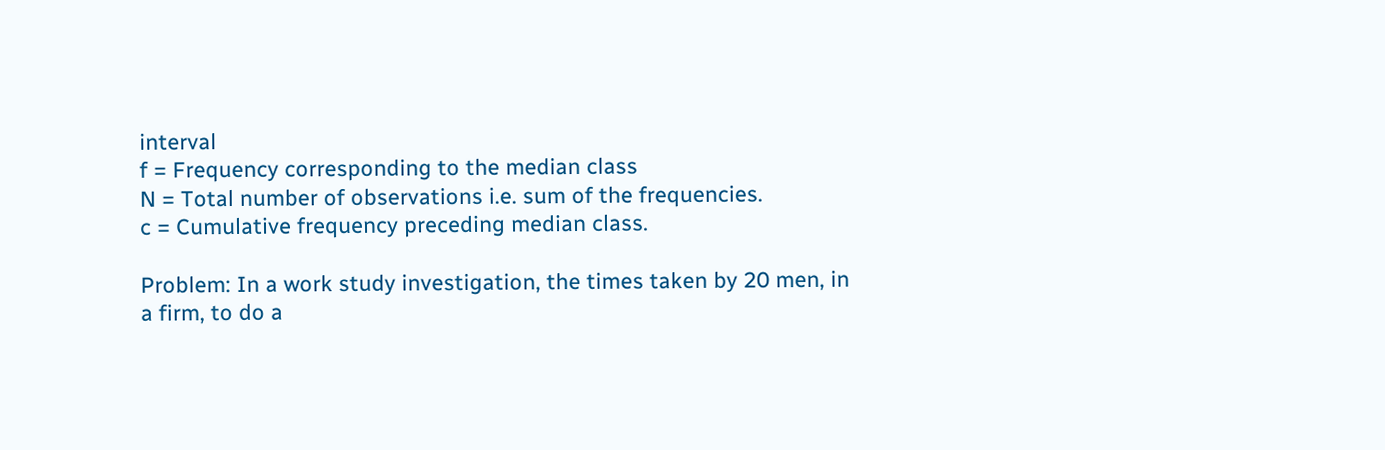interval
f = Frequency corresponding to the median class
N = Total number of observations i.e. sum of the frequencies.
c = Cumulative frequency preceding median class.

Problem: In a work study investigation, the times taken by 20 men, in a firm, to do a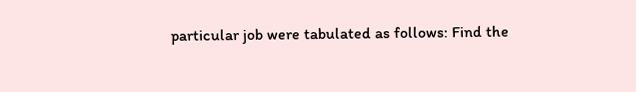particular job were tabulated as follows: Find the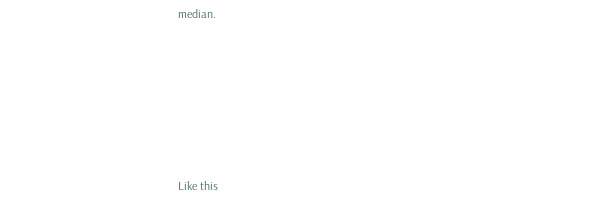median.







Like this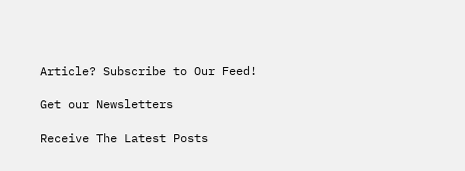Article? Subscribe to Our Feed!

Get our Newsletters

Receive The Latest Posts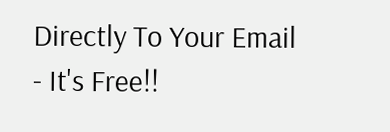Directly To Your Email - It's Free!!